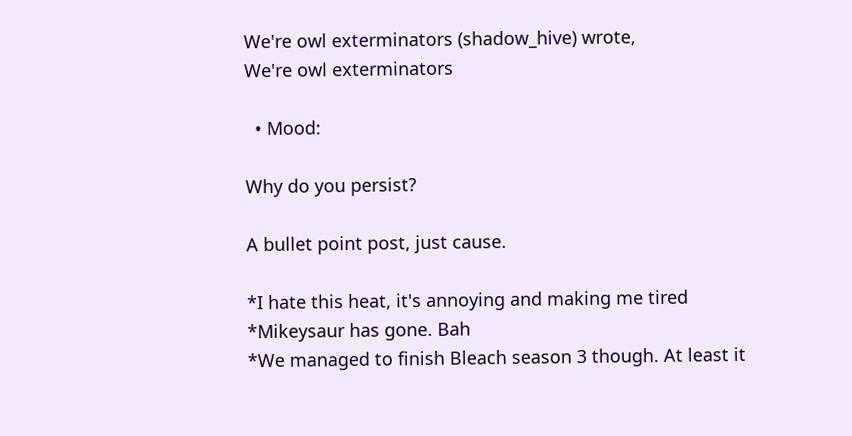We're owl exterminators (shadow_hive) wrote,
We're owl exterminators

  • Mood:

Why do you persist?

A bullet point post, just cause.

*I hate this heat, it's annoying and making me tired
*Mikeysaur has gone. Bah
*We managed to finish Bleach season 3 though. At least it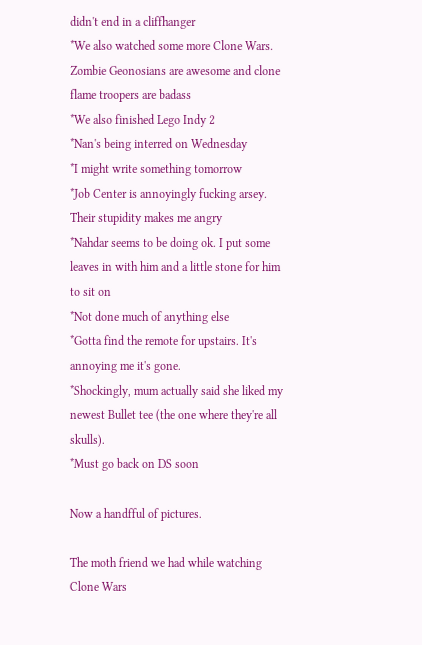didn't end in a cliffhanger
*We also watched some more Clone Wars. Zombie Geonosians are awesome and clone flame troopers are badass
*We also finished Lego Indy 2
*Nan's being interred on Wednesday
*I might write something tomorrow
*Job Center is annoyingly fucking arsey. Their stupidity makes me angry
*Nahdar seems to be doing ok. I put some leaves in with him and a little stone for him to sit on
*Not done much of anything else
*Gotta find the remote for upstairs. It's annoying me it's gone.
*Shockingly, mum actually said she liked my newest Bullet tee (the one where they're all skulls).
*Must go back on DS soon

Now a handfful of pictures.

The moth friend we had while watching Clone Wars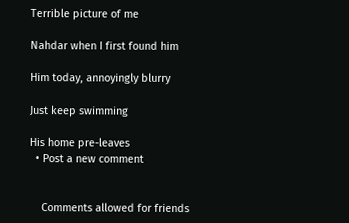Terrible picture of me

Nahdar when I first found him

Him today, annoyingly blurry

Just keep swimming

His home pre-leaves
  • Post a new comment


    Comments allowed for friends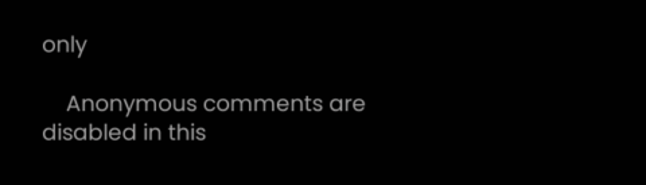only

    Anonymous comments are disabled in this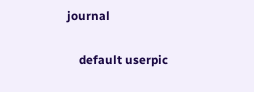journal

    default userpic